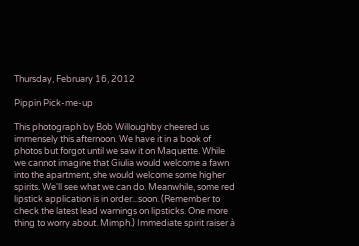Thursday, February 16, 2012

Pippin Pick-me-up

This photograph by Bob Willoughby cheered us immensely this afternoon. We have it in a book of photos but forgot until we saw it on Maquette. While we cannot imagine that Giulia would welcome a fawn into the apartment, she would welcome some higher spirits. We'll see what we can do. Meanwhile, some red lipstick application is in order...soon. (Remember to check the latest lead warnings on lipsticks. One more thing to worry about. Mimph.) Immediate spirit raiser à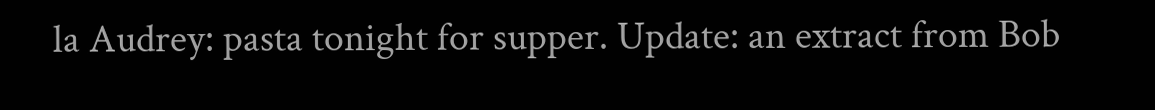la Audrey: pasta tonight for supper. Update: an extract from Bob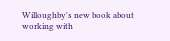Willoughby's new book about working with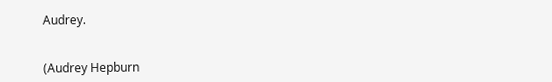Audrey.


(Audrey Hepburn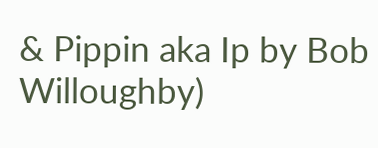& Pippin aka Ip by Bob Willoughby)